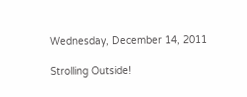Wednesday, December 14, 2011

Strolling Outside!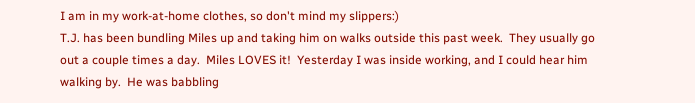I am in my work-at-home clothes, so don't mind my slippers:)
T.J. has been bundling Miles up and taking him on walks outside this past week.  They usually go out a couple times a day.  Miles LOVES it!  Yesterday I was inside working, and I could hear him walking by.  He was babbling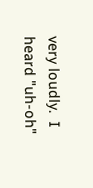very loudly.  I heard "uh-oh"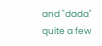and "dada" quite a few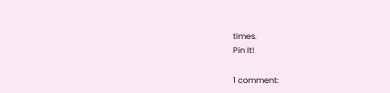times.
Pin It!

1 comment: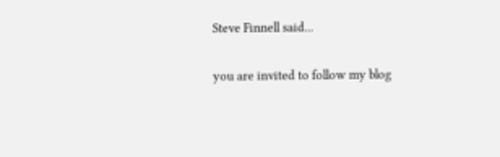Steve Finnell said...

you are invited to follow my blog